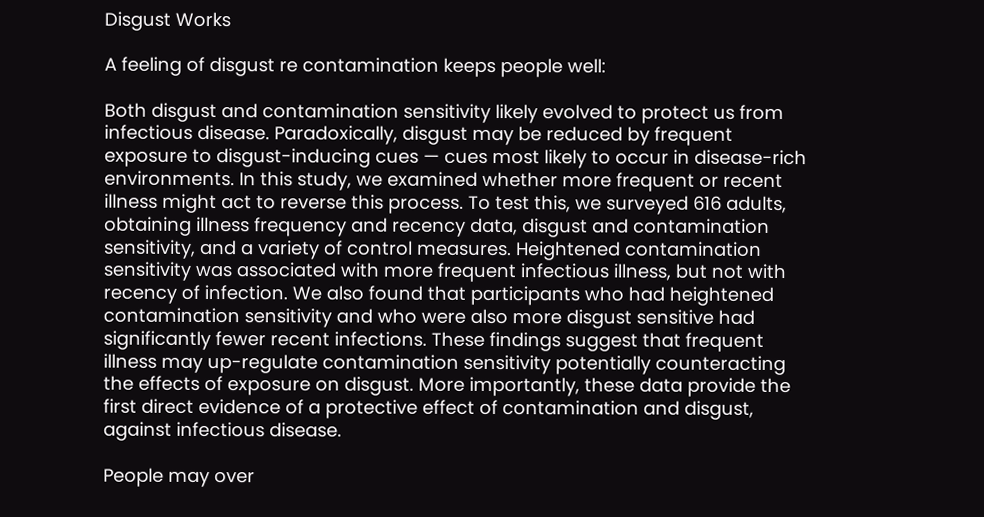Disgust Works

A feeling of disgust re contamination keeps people well:

Both disgust and contamination sensitivity likely evolved to protect us from infectious disease. Paradoxically, disgust may be reduced by frequent exposure to disgust-inducing cues — cues most likely to occur in disease-rich environments. In this study, we examined whether more frequent or recent illness might act to reverse this process. To test this, we surveyed 616 adults, obtaining illness frequency and recency data, disgust and contamination sensitivity, and a variety of control measures. Heightened contamination sensitivity was associated with more frequent infectious illness, but not with recency of infection. We also found that participants who had heightened contamination sensitivity and who were also more disgust sensitive had significantly fewer recent infections. These findings suggest that frequent illness may up-regulate contamination sensitivity potentially counteracting the effects of exposure on disgust. More importantly, these data provide the first direct evidence of a protective effect of contamination and disgust, against infectious disease.

People may over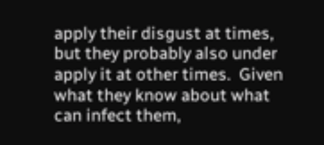apply their disgust at times, but they probably also under apply it at other times.  Given what they know about what can infect them,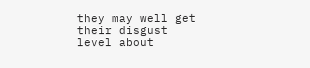they may well get their disgust level about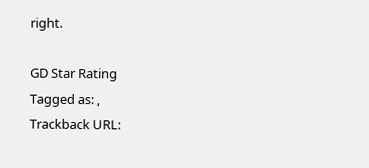right.

GD Star Rating
Tagged as: ,
Trackback URL: